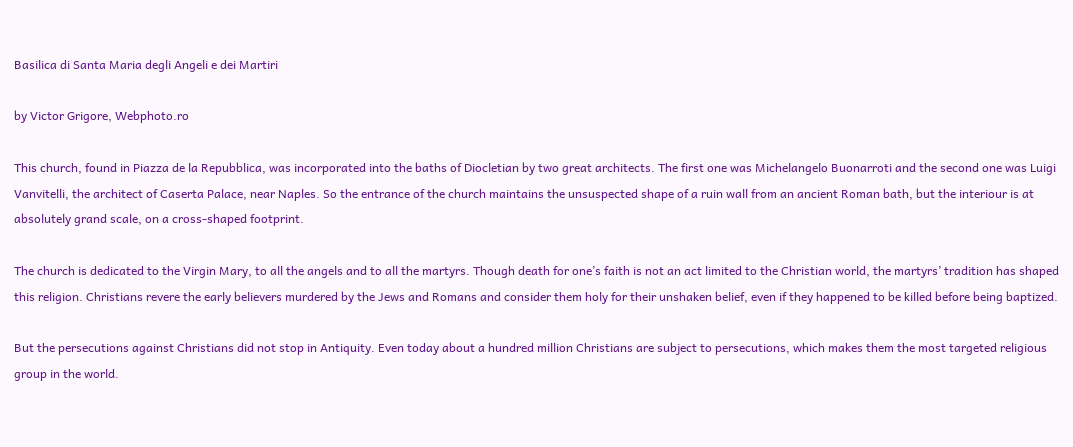Basilica di Santa Maria degli Angeli e dei Martiri

by Victor Grigore, Webphoto.ro

This church, found in Piazza de la Repubblica, was incorporated into the baths of Diocletian by two great architects. The first one was Michelangelo Buonarroti and the second one was Luigi Vanvitelli, the architect of Caserta Palace, near Naples. So the entrance of the church maintains the unsuspected shape of a ruin wall from an ancient Roman bath, but the interiour is at absolutely grand scale, on a cross-shaped footprint.

The church is dedicated to the Virgin Mary, to all the angels and to all the martyrs. Though death for one’s faith is not an act limited to the Christian world, the martyrs’ tradition has shaped this religion. Christians revere the early believers murdered by the Jews and Romans and consider them holy for their unshaken belief, even if they happened to be killed before being baptized.

But the persecutions against Christians did not stop in Antiquity. Even today about a hundred million Christians are subject to persecutions, which makes them the most targeted religious group in the world.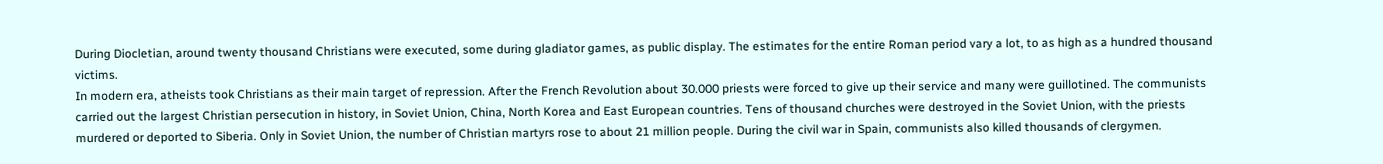During Diocletian, around twenty thousand Christians were executed, some during gladiator games, as public display. The estimates for the entire Roman period vary a lot, to as high as a hundred thousand victims.
In modern era, atheists took Christians as their main target of repression. After the French Revolution about 30.000 priests were forced to give up their service and many were guillotined. The communists carried out the largest Christian persecution in history, in Soviet Union, China, North Korea and East European countries. Tens of thousand churches were destroyed in the Soviet Union, with the priests murdered or deported to Siberia. Only in Soviet Union, the number of Christian martyrs rose to about 21 million people. During the civil war in Spain, communists also killed thousands of clergymen.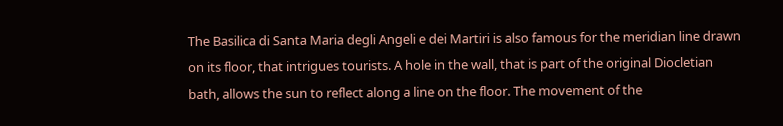The Basilica di Santa Maria degli Angeli e dei Martiri is also famous for the meridian line drawn on its floor, that intrigues tourists. A hole in the wall, that is part of the original Diocletian bath, allows the sun to reflect along a line on the floor. The movement of the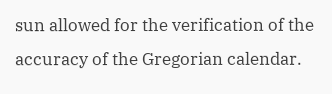sun allowed for the verification of the accuracy of the Gregorian calendar.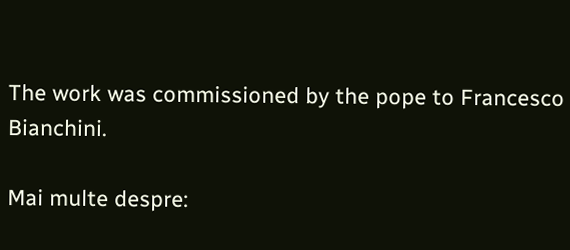The work was commissioned by the pope to Francesco Bianchini.

Mai multe despre: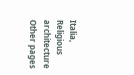Italia, Religious architecture
Other pages